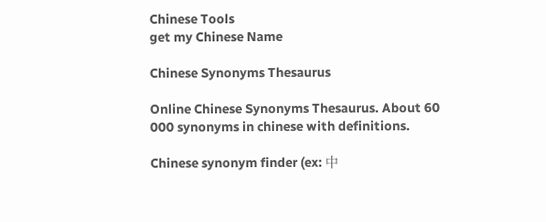Chinese Tools
get my Chinese Name

Chinese Synonyms Thesaurus

Online Chinese Synonyms Thesaurus. About 60 000 synonyms in chinese with definitions.

Chinese synonym finder (ex: 中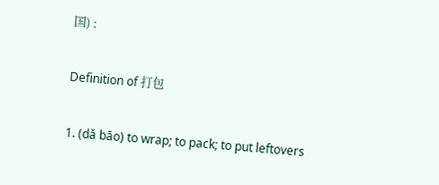国) :

Definition of 打包

1. (dǎ bāo) to wrap; to pack; to put leftovers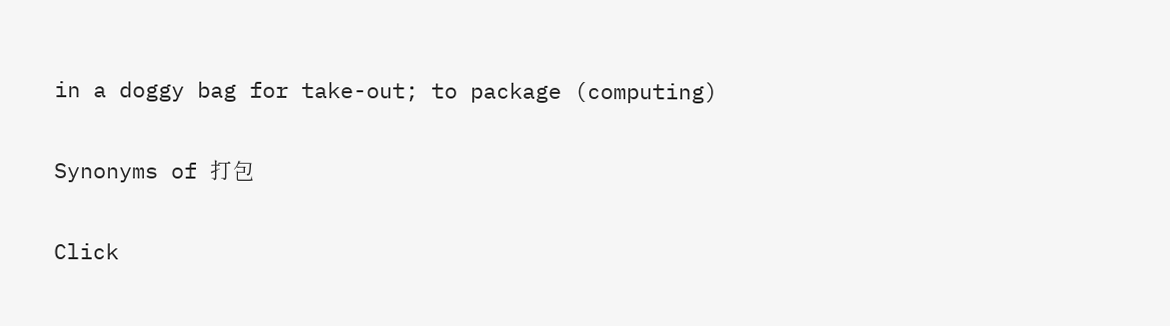in a doggy bag for take-out; to package (computing)

Synonyms of 打包

Click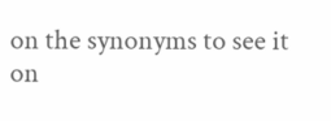on the synonyms to see it on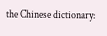the Chinese dictionary: